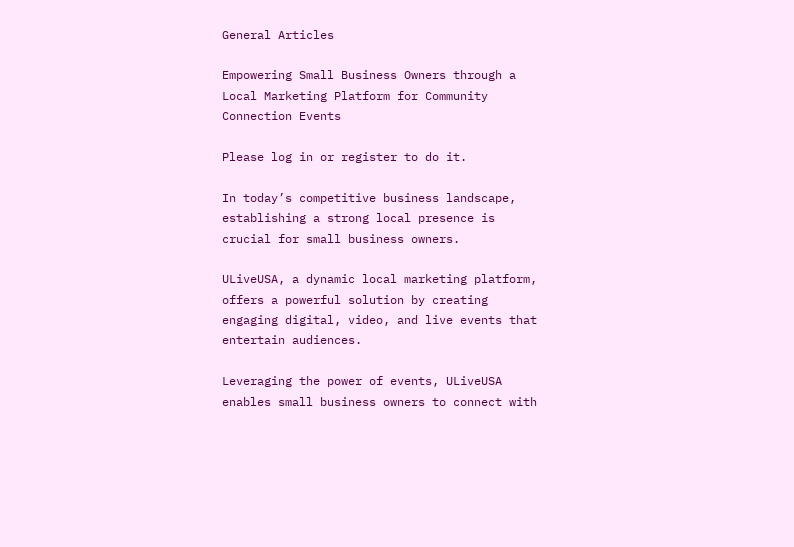General Articles

Empowering Small Business Owners through a Local Marketing Platform for Community Connection Events

Please log in or register to do it.

In today’s competitive business landscape, establishing a strong local presence is crucial for small business owners.

ULiveUSA, a dynamic local marketing platform, offers a powerful solution by creating engaging digital, video, and live events that entertain audiences.

Leveraging the power of events, ULiveUSA enables small business owners to connect with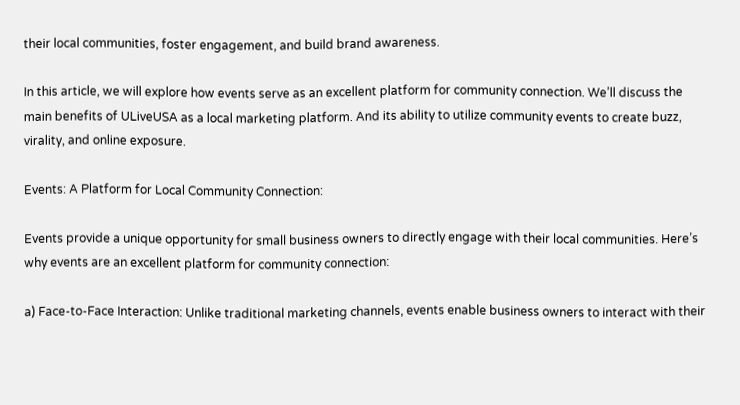their local communities, foster engagement, and build brand awareness.

In this article, we will explore how events serve as an excellent platform for community connection. We’ll discuss the main benefits of ULiveUSA as a local marketing platform. And its ability to utilize community events to create buzz, virality, and online exposure.

Events: A Platform for Local Community Connection:

Events provide a unique opportunity for small business owners to directly engage with their local communities. Here’s why events are an excellent platform for community connection:

a) Face-to-Face Interaction: Unlike traditional marketing channels, events enable business owners to interact with their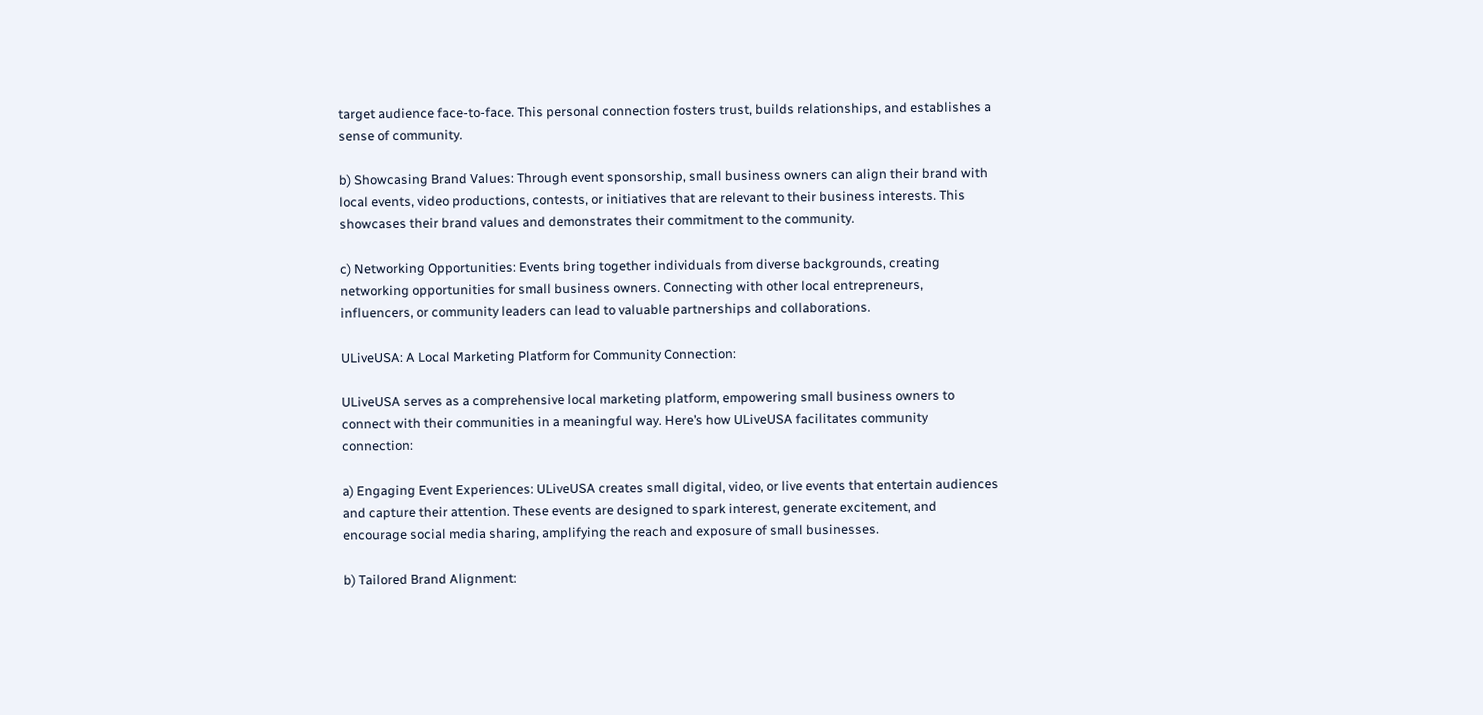target audience face-to-face. This personal connection fosters trust, builds relationships, and establishes a sense of community.

b) Showcasing Brand Values: Through event sponsorship, small business owners can align their brand with local events, video productions, contests, or initiatives that are relevant to their business interests. This showcases their brand values and demonstrates their commitment to the community.

c) Networking Opportunities: Events bring together individuals from diverse backgrounds, creating networking opportunities for small business owners. Connecting with other local entrepreneurs, influencers, or community leaders can lead to valuable partnerships and collaborations.

ULiveUSA: A Local Marketing Platform for Community Connection:

ULiveUSA serves as a comprehensive local marketing platform, empowering small business owners to connect with their communities in a meaningful way. Here’s how ULiveUSA facilitates community connection:

a) Engaging Event Experiences: ULiveUSA creates small digital, video, or live events that entertain audiences and capture their attention. These events are designed to spark interest, generate excitement, and encourage social media sharing, amplifying the reach and exposure of small businesses.

b) Tailored Brand Alignment: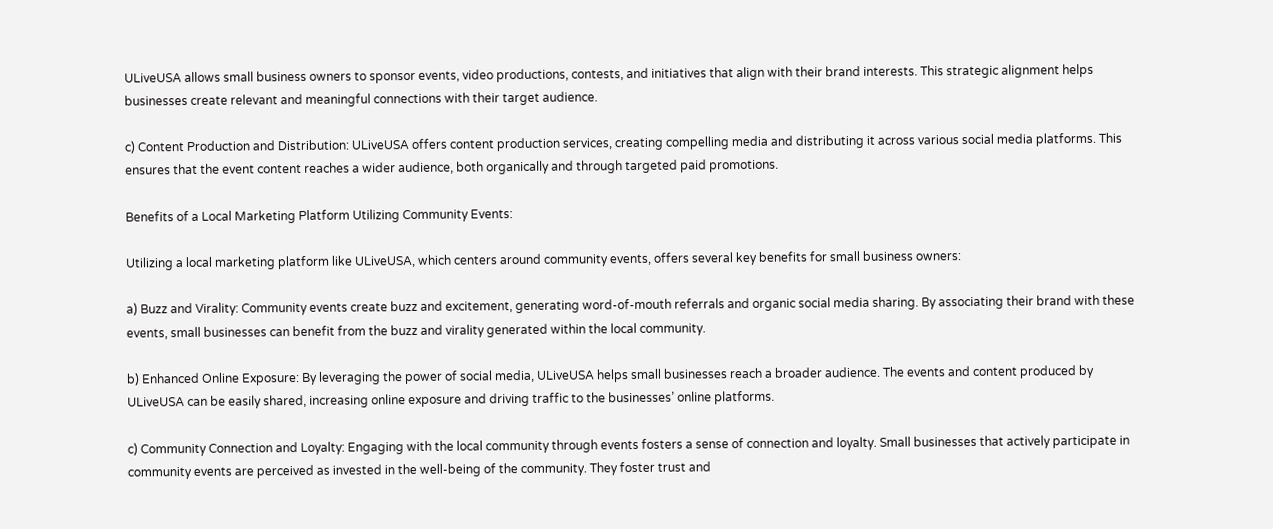ULiveUSA allows small business owners to sponsor events, video productions, contests, and initiatives that align with their brand interests. This strategic alignment helps businesses create relevant and meaningful connections with their target audience.

c) Content Production and Distribution: ULiveUSA offers content production services, creating compelling media and distributing it across various social media platforms. This ensures that the event content reaches a wider audience, both organically and through targeted paid promotions.

Benefits of a Local Marketing Platform Utilizing Community Events:

Utilizing a local marketing platform like ULiveUSA, which centers around community events, offers several key benefits for small business owners:

a) Buzz and Virality: Community events create buzz and excitement, generating word-of-mouth referrals and organic social media sharing. By associating their brand with these events, small businesses can benefit from the buzz and virality generated within the local community.

b) Enhanced Online Exposure: By leveraging the power of social media, ULiveUSA helps small businesses reach a broader audience. The events and content produced by ULiveUSA can be easily shared, increasing online exposure and driving traffic to the businesses’ online platforms.

c) Community Connection and Loyalty: Engaging with the local community through events fosters a sense of connection and loyalty. Small businesses that actively participate in community events are perceived as invested in the well-being of the community. They foster trust and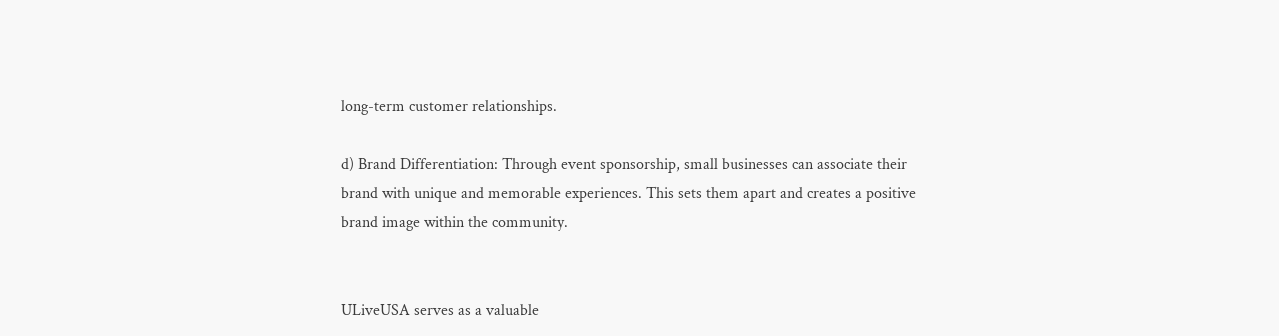long-term customer relationships.

d) Brand Differentiation: Through event sponsorship, small businesses can associate their brand with unique and memorable experiences. This sets them apart and creates a positive brand image within the community.


ULiveUSA serves as a valuable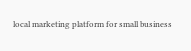local marketing platform for small business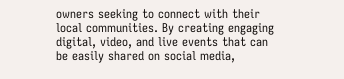owners seeking to connect with their local communities. By creating engaging digital, video, and live events that can be easily shared on social media,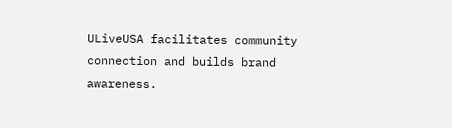ULiveUSA facilitates community connection and builds brand awareness.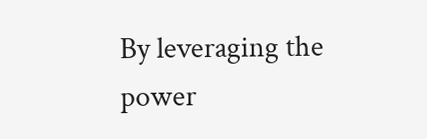By leveraging the power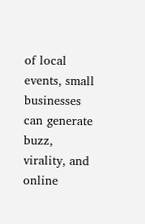of local events, small businesses can generate buzz, virality, and online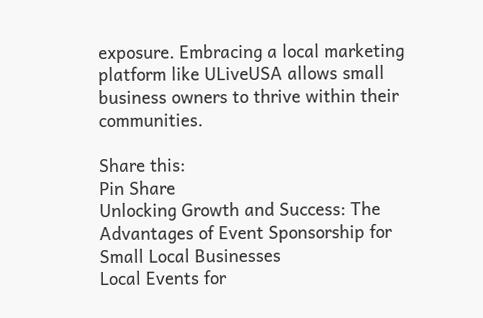exposure. Embracing a local marketing platform like ULiveUSA allows small business owners to thrive within their communities.

Share this:
Pin Share
Unlocking Growth and Success: The Advantages of Event Sponsorship for Small Local Businesses
Local Events for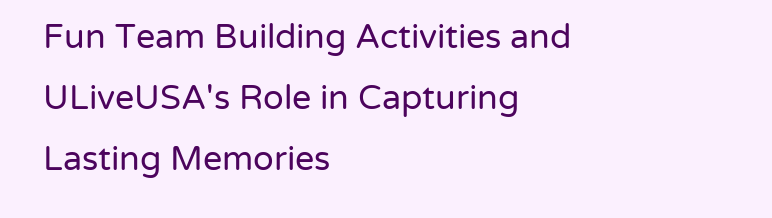Fun Team Building Activities and ULiveUSA's Role in Capturing Lasting Memories